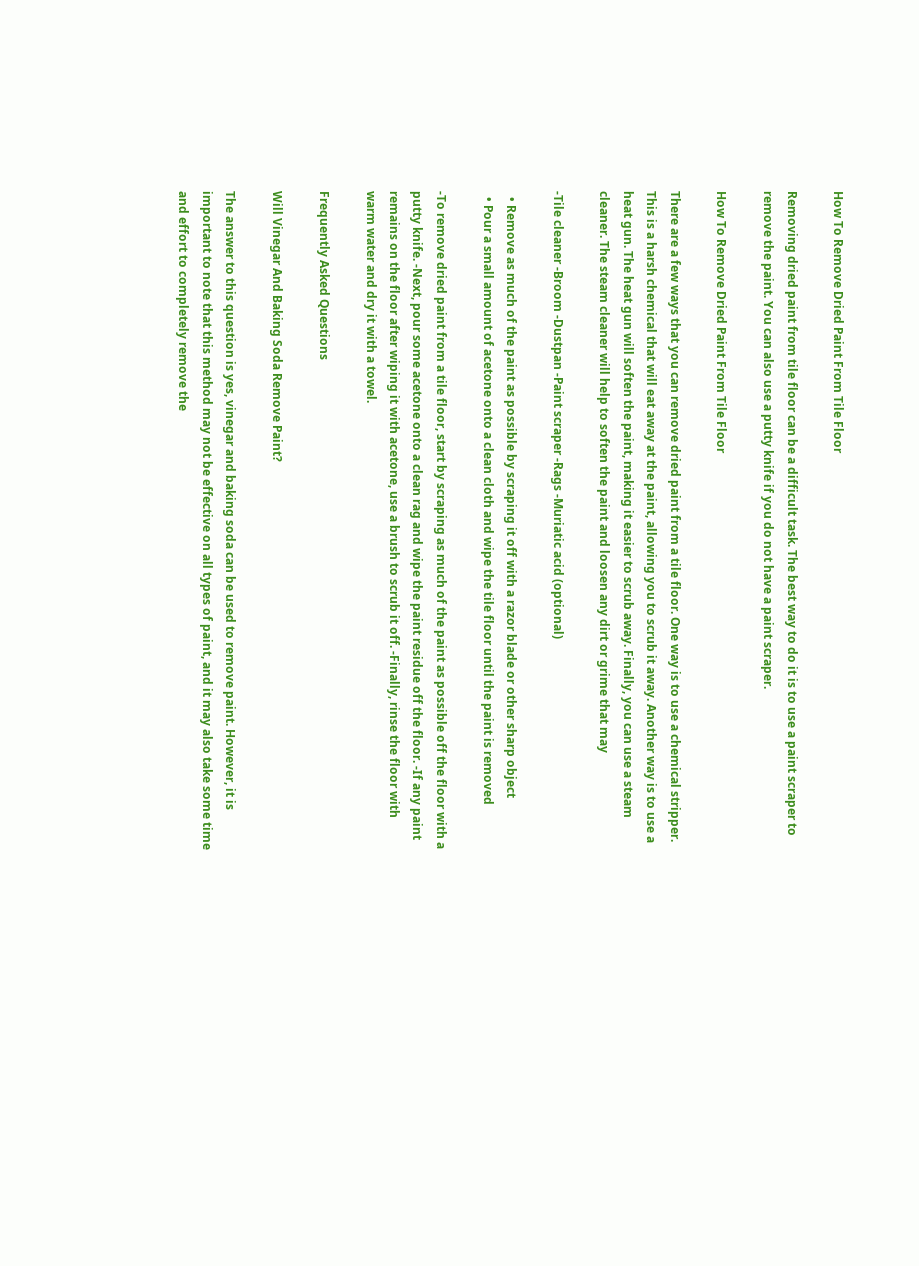How To Remove Dried Paint From Tile Floor

Removing dried paint from tile floor can be a difficult task. The best way to do it is to use a paint scraper to remove the paint. You can also use a putty knife if you do not have a paint scraper.

How To Remove Dried Paint From Tile Floor

There are a few ways that you can remove dried paint from a tile floor. One way is to use a chemical stripper. This is a harsh chemical that will eat away at the paint, allowing you to scrub it away. Another way is to use a heat gun. The heat gun will soften the paint, making it easier to scrub away. Finally, you can use a steam cleaner. The steam cleaner will help to soften the paint and loosen any dirt or grime that may

-Tile cleaner -Broom -Dustpan -Paint scraper -Rags -Muriatic acid (optional)

  • Remove as much of the paint as possible by scraping it off with a razor blade or other sharp object
  • Pour a small amount of acetone onto a clean cloth and wipe the tile floor until the paint is removed

-To remove dried paint from a tile floor, start by scraping as much of the paint as possible off the floor with a putty knife. -Next, pour some acetone onto a clean rag and wipe the paint residue off the floor. -If any paint remains on the floor after wiping it with acetone, use a brush to scrub it off. -Finally, rinse the floor with warm water and dry it with a towel.

Frequently Asked Questions

Will Vinegar And Baking Soda Remove Paint?

The answer to this question is yes, vinegar and baking soda can be used to remove paint. However, it is important to note that this method may not be effective on all types of paint, and it may also take some time and effort to completely remove the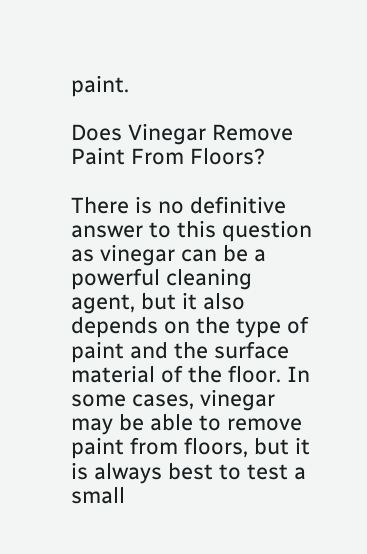paint.

Does Vinegar Remove Paint From Floors?

There is no definitive answer to this question as vinegar can be a powerful cleaning agent, but it also depends on the type of paint and the surface material of the floor. In some cases, vinegar may be able to remove paint from floors, but it is always best to test a small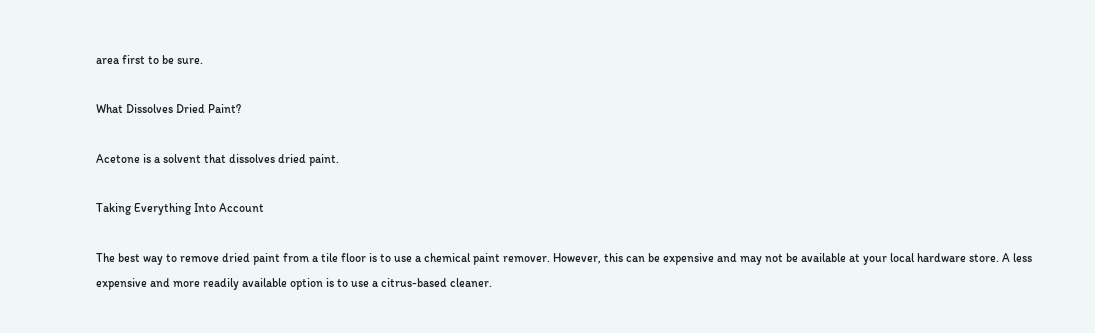area first to be sure.

What Dissolves Dried Paint?

Acetone is a solvent that dissolves dried paint.

Taking Everything Into Account

The best way to remove dried paint from a tile floor is to use a chemical paint remover. However, this can be expensive and may not be available at your local hardware store. A less expensive and more readily available option is to use a citrus-based cleaner.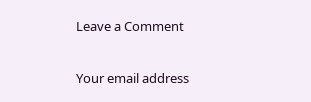Leave a Comment

Your email address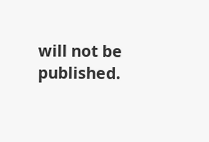will not be published.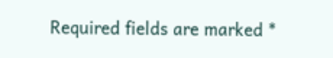Required fields are marked *